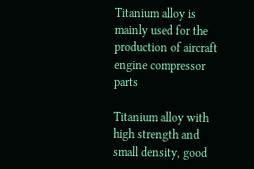Titanium alloy is mainly used for the production of aircraft engine compressor parts

Titanium alloy with high strength and small density, good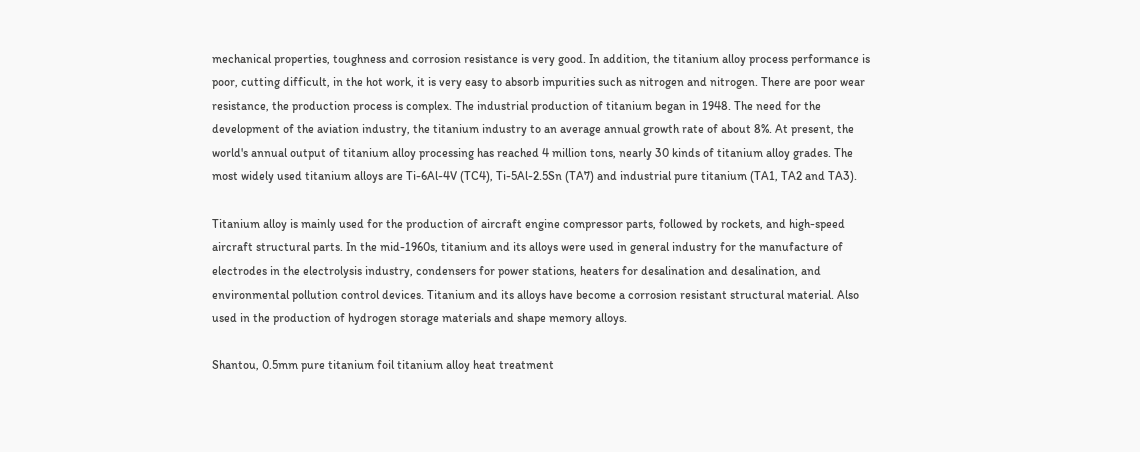mechanical properties, toughness and corrosion resistance is very good. In addition, the titanium alloy process performance is poor, cutting difficult, in the hot work, it is very easy to absorb impurities such as nitrogen and nitrogen. There are poor wear resistance, the production process is complex. The industrial production of titanium began in 1948. The need for the development of the aviation industry, the titanium industry to an average annual growth rate of about 8%. At present, the world's annual output of titanium alloy processing has reached 4 million tons, nearly 30 kinds of titanium alloy grades. The most widely used titanium alloys are Ti-6Al-4V (TC4), Ti-5Al-2.5Sn (TA7) and industrial pure titanium (TA1, TA2 and TA3).

Titanium alloy is mainly used for the production of aircraft engine compressor parts, followed by rockets, and high-speed aircraft structural parts. In the mid-1960s, titanium and its alloys were used in general industry for the manufacture of electrodes in the electrolysis industry, condensers for power stations, heaters for desalination and desalination, and environmental pollution control devices. Titanium and its alloys have become a corrosion resistant structural material. Also used in the production of hydrogen storage materials and shape memory alloys.

Shantou, 0.5mm pure titanium foil titanium alloy heat treatment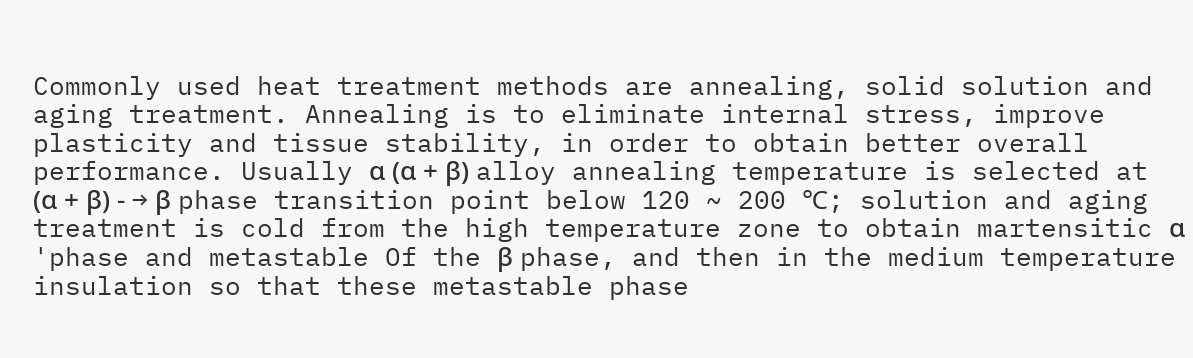Commonly used heat treatment methods are annealing, solid solution and aging treatment. Annealing is to eliminate internal stress, improve plasticity and tissue stability, in order to obtain better overall performance. Usually α (α + β) alloy annealing temperature is selected at (α + β) - → β phase transition point below 120 ~ 200 ℃; solution and aging treatment is cold from the high temperature zone to obtain martensitic α 'phase and metastable Of the β phase, and then in the medium temperature insulation so that these metastable phase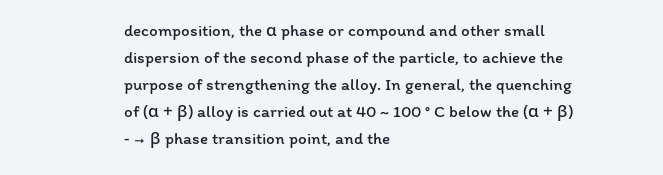decomposition, the α phase or compound and other small dispersion of the second phase of the particle, to achieve the purpose of strengthening the alloy. In general, the quenching of (α + β) alloy is carried out at 40 ~ 100 ° C below the (α + β) - → β phase transition point, and the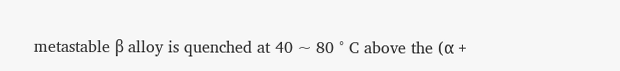metastable β alloy is quenched at 40 ~ 80 ° C above the (α +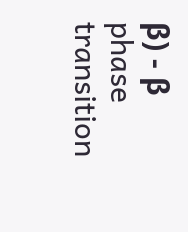β) - β phase transition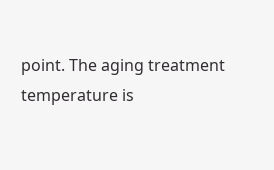point. The aging treatment temperature is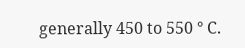generally 450 to 550 ° C.